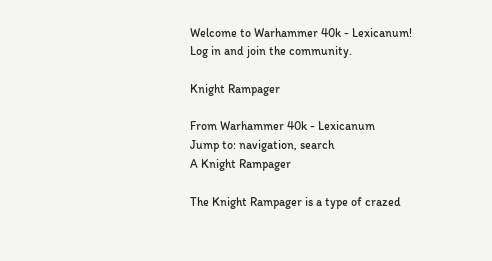Welcome to Warhammer 40k - Lexicanum! Log in and join the community.

Knight Rampager

From Warhammer 40k - Lexicanum
Jump to: navigation, search
A Knight Rampager

The Knight Rampager is a type of crazed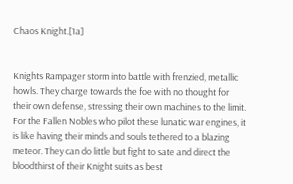Chaos Knight.[1a]


Knights Rampager storm into battle with frenzied, metallic howls. They charge towards the foe with no thought for their own defense, stressing their own machines to the limit. For the Fallen Nobles who pilot these lunatic war engines, it is like having their minds and souls tethered to a blazing meteor. They can do little but fight to sate and direct the bloodthirst of their Knight suits as best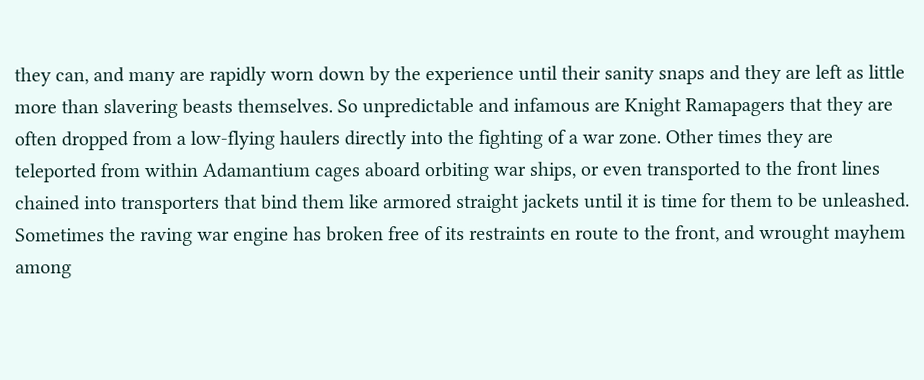they can, and many are rapidly worn down by the experience until their sanity snaps and they are left as little more than slavering beasts themselves. So unpredictable and infamous are Knight Ramapagers that they are often dropped from a low-flying haulers directly into the fighting of a war zone. Other times they are teleported from within Adamantium cages aboard orbiting war ships, or even transported to the front lines chained into transporters that bind them like armored straight jackets until it is time for them to be unleashed. Sometimes the raving war engine has broken free of its restraints en route to the front, and wrought mayhem among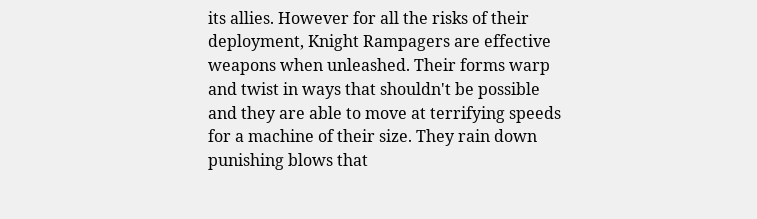its allies. However for all the risks of their deployment, Knight Rampagers are effective weapons when unleashed. Their forms warp and twist in ways that shouldn't be possible and they are able to move at terrifying speeds for a machine of their size. They rain down punishing blows that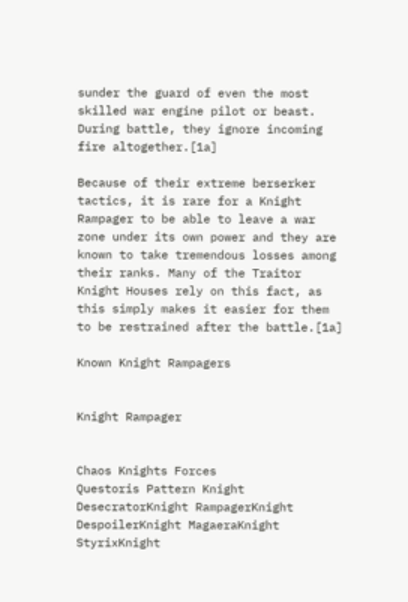sunder the guard of even the most skilled war engine pilot or beast. During battle, they ignore incoming fire altogether.[1a]

Because of their extreme berserker tactics, it is rare for a Knight Rampager to be able to leave a war zone under its own power and they are known to take tremendous losses among their ranks. Many of the Traitor Knight Houses rely on this fact, as this simply makes it easier for them to be restrained after the battle.[1a]

Known Knight Rampagers


Knight Rampager


Chaos Knights Forces
Questoris Pattern Knight DesecratorKnight RampagerKnight DespoilerKnight MagaeraKnight StyrixKnight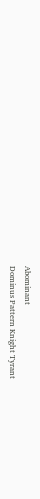Abominant
Dominus Pattern Knight Tyrant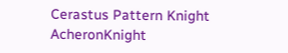Cerastus Pattern Knight AcheronKnight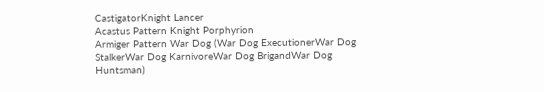CastigatorKnight Lancer
Acastus Pattern Knight Porphyrion
Armiger Pattern War Dog (War Dog ExecutionerWar Dog StalkerWar Dog KarnivoreWar Dog BrigandWar Dog Huntsman)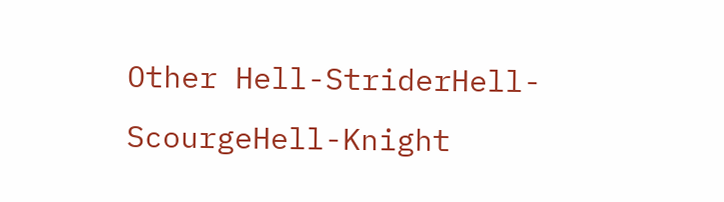Other Hell-StriderHell-ScourgeHell-Knight